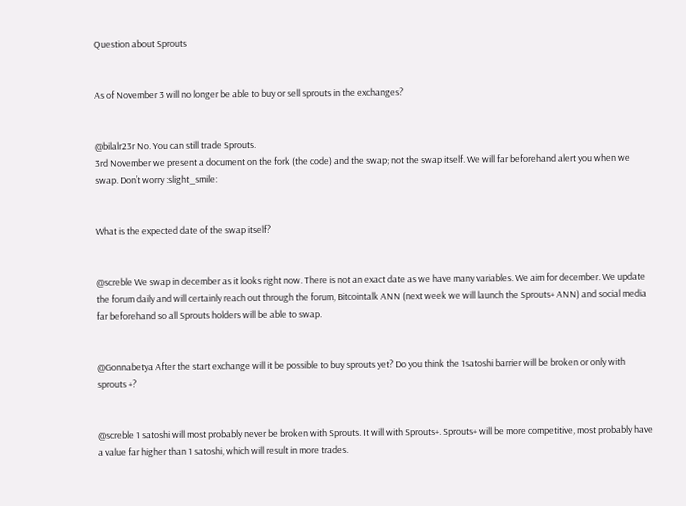Question about Sprouts


As of November 3 will no longer be able to buy or sell sprouts in the exchanges?


@bilalr23r No. You can still trade Sprouts.
3rd November we present a document on the fork (the code) and the swap; not the swap itself. We will far beforehand alert you when we swap. Don’t worry :slight_smile:


What is the expected date of the swap itself?


@screble We swap in december as it looks right now. There is not an exact date as we have many variables. We aim for december. We update the forum daily and will certainly reach out through the forum, Bitcointalk ANN (next week we will launch the Sprouts+ ANN) and social media far beforehand so all Sprouts holders will be able to swap.


@Gonnabetya After the start exchange will it be possible to buy sprouts yet? Do you think the 1satoshi barrier will be broken or only with sprouts +?


@screble 1 satoshi will most probably never be broken with Sprouts. It will with Sprouts+. Sprouts+ will be more competitive, most probably have a value far higher than 1 satoshi, which will result in more trades.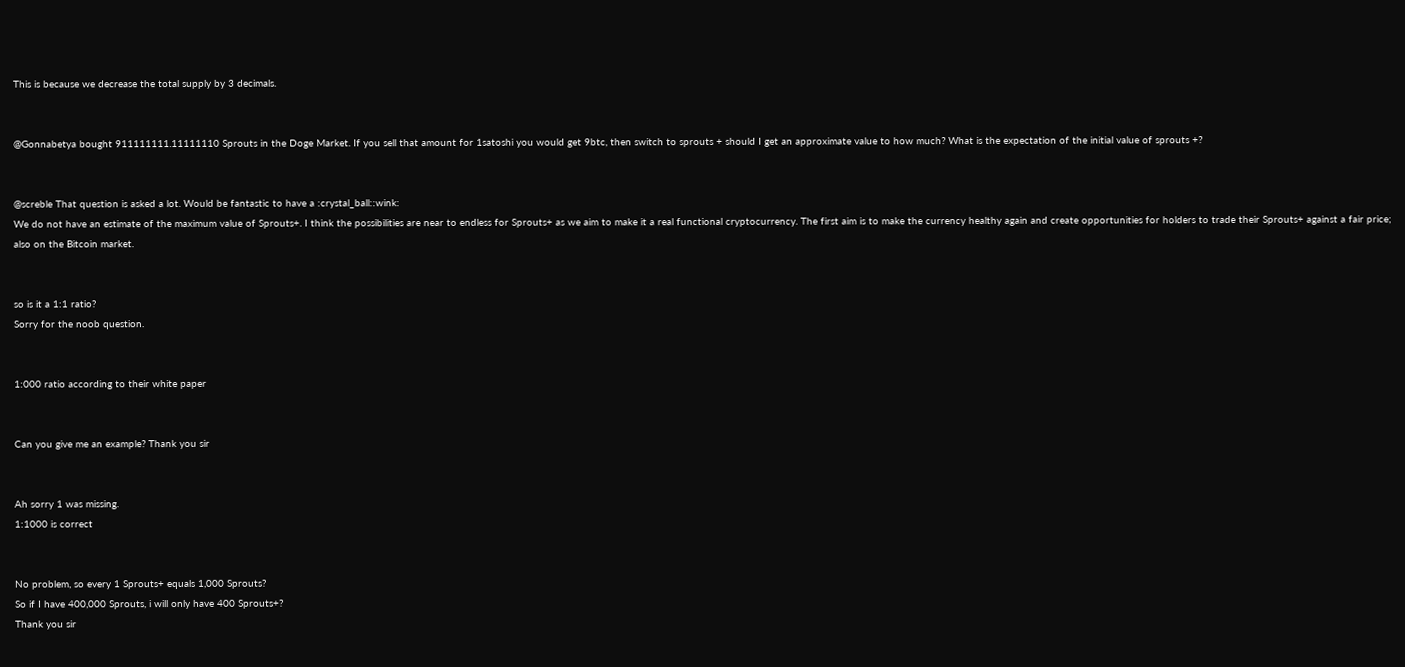This is because we decrease the total supply by 3 decimals.


@Gonnabetya bought 911111111.11111110 Sprouts in the Doge Market. If you sell that amount for 1satoshi you would get 9btc, then switch to sprouts + should I get an approximate value to how much? What is the expectation of the initial value of sprouts +?


@screble That question is asked a lot. Would be fantastic to have a :crystal_ball::wink:
We do not have an estimate of the maximum value of Sprouts+. I think the possibilities are near to endless for Sprouts+ as we aim to make it a real functional cryptocurrency. The first aim is to make the currency healthy again and create opportunities for holders to trade their Sprouts+ against a fair price; also on the Bitcoin market.


so is it a 1:1 ratio?
Sorry for the noob question.


1:000 ratio according to their white paper


Can you give me an example? Thank you sir


Ah sorry 1 was missing.
1:1000 is correct


No problem, so every 1 Sprouts+ equals 1,000 Sprouts?
So if I have 400,000 Sprouts, i will only have 400 Sprouts+?
Thank you sir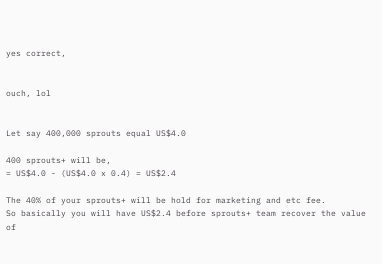yes correct,


ouch, lol


Let say 400,000 sprouts equal US$4.0

400 sprouts+ will be,
= US$4.0 - (US$4.0 x 0.4) = US$2.4

The 40% of your sprouts+ will be hold for marketing and etc fee.
So basically you will have US$2.4 before sprouts+ team recover the value of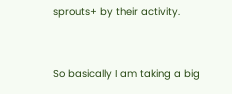sprouts+ by their activity.


So basically I am taking a big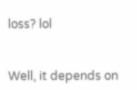loss? lol


Well, it depends on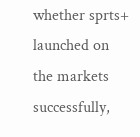whether sprts+ launched on the markets successfully,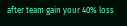after team gain your 40% loss